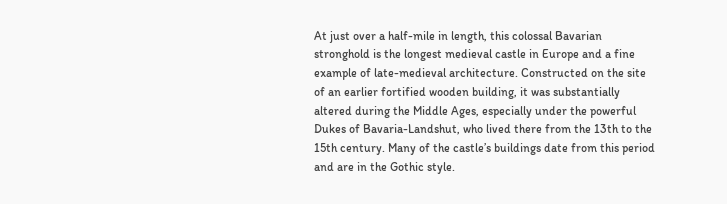At just over a half-mile in length, this colossal Bavarian stronghold is the longest medieval castle in Europe and a fine example of late-medieval architecture. Constructed on the site of an earlier fortified wooden building, it was substantially altered during the Middle Ages, especially under the powerful Dukes of Bavaria-Landshut, who lived there from the 13th to the 15th century. Many of the castle’s buildings date from this period and are in the Gothic style.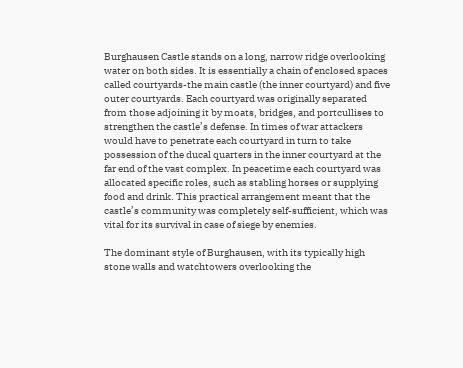Burghausen Castle stands on a long, narrow ridge overlooking water on both sides. It is essentially a chain of enclosed spaces called courtyards-the main castle (the inner courtyard) and five outer courtyards. Each courtyard was originally separated from those adjoining it by moats, bridges, and portcullises to strengthen the castle’s defense. In times of war attackers would have to penetrate each courtyard in turn to take possession of the ducal quarters in the inner courtyard at the far end of the vast complex. In peacetime each courtyard was allocated specific roles, such as stabling horses or supplying food and drink. This practical arrangement meant that the castle’s community was completely self-sufficient, which was vital for its survival in case of siege by enemies.

The dominant style of Burghausen, with its typically high stone walls and watchtowers overlooking the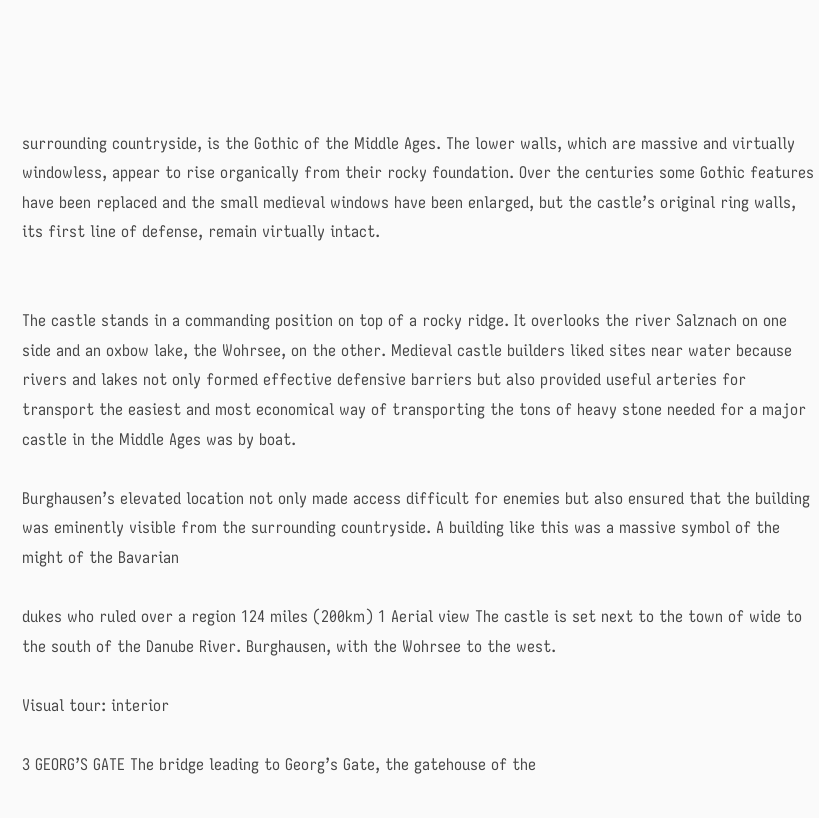surrounding countryside, is the Gothic of the Middle Ages. The lower walls, which are massive and virtually windowless, appear to rise organically from their rocky foundation. Over the centuries some Gothic features have been replaced and the small medieval windows have been enlarged, but the castle’s original ring walls, its first line of defense, remain virtually intact.


The castle stands in a commanding position on top of a rocky ridge. It overlooks the river Salznach on one side and an oxbow lake, the Wohrsee, on the other. Medieval castle builders liked sites near water because rivers and lakes not only formed effective defensive barriers but also provided useful arteries for transport the easiest and most economical way of transporting the tons of heavy stone needed for a major castle in the Middle Ages was by boat.

Burghausen’s elevated location not only made access difficult for enemies but also ensured that the building was eminently visible from the surrounding countryside. A building like this was a massive symbol of the might of the Bavarian

dukes who ruled over a region 124 miles (200km) 1 Aerial view The castle is set next to the town of wide to the south of the Danube River. Burghausen, with the Wohrsee to the west.

Visual tour: interior

3 GEORG’S GATE The bridge leading to Georg’s Gate, the gatehouse of the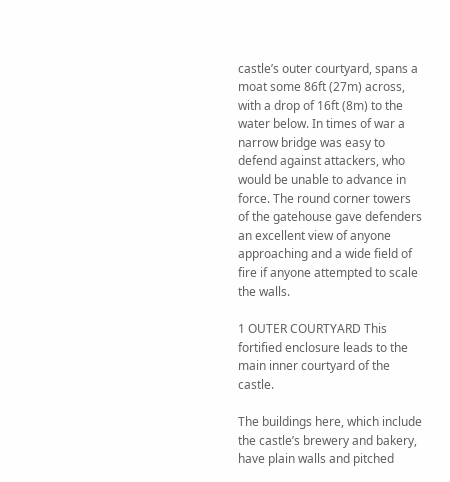castle’s outer courtyard, spans a moat some 86ft (27m) across, with a drop of 16ft (8m) to the water below. In times of war a narrow bridge was easy to defend against attackers, who would be unable to advance in force. The round corner towers of the gatehouse gave defenders an excellent view of anyone approaching and a wide field of fire if anyone attempted to scale the walls.

1 OUTER COURTYARD This fortified enclosure leads to the main inner courtyard of the castle.

The buildings here, which include the castle’s brewery and bakery, have plain walls and pitched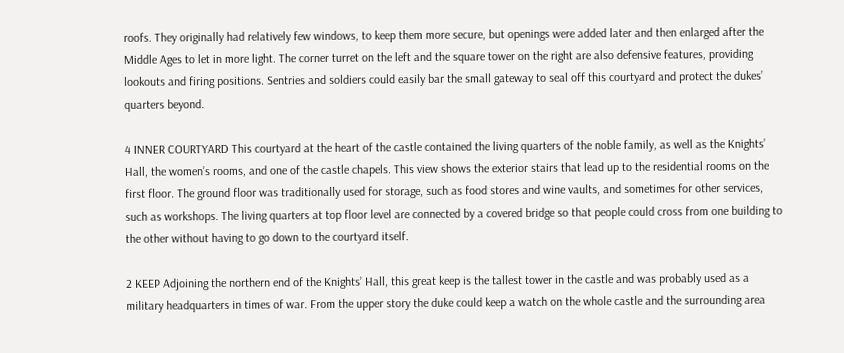roofs. They originally had relatively few windows, to keep them more secure, but openings were added later and then enlarged after the Middle Ages to let in more light. The corner turret on the left and the square tower on the right are also defensive features, providing lookouts and firing positions. Sentries and soldiers could easily bar the small gateway to seal off this courtyard and protect the dukes’ quarters beyond.

4 INNER COURTYARD This courtyard at the heart of the castle contained the living quarters of the noble family, as well as the Knights’ Hall, the women’s rooms, and one of the castle chapels. This view shows the exterior stairs that lead up to the residential rooms on the first floor. The ground floor was traditionally used for storage, such as food stores and wine vaults, and sometimes for other services, such as workshops. The living quarters at top floor level are connected by a covered bridge so that people could cross from one building to the other without having to go down to the courtyard itself.

2 KEEP Adjoining the northern end of the Knights’ Hall, this great keep is the tallest tower in the castle and was probably used as a military headquarters in times of war. From the upper story the duke could keep a watch on the whole castle and the surrounding area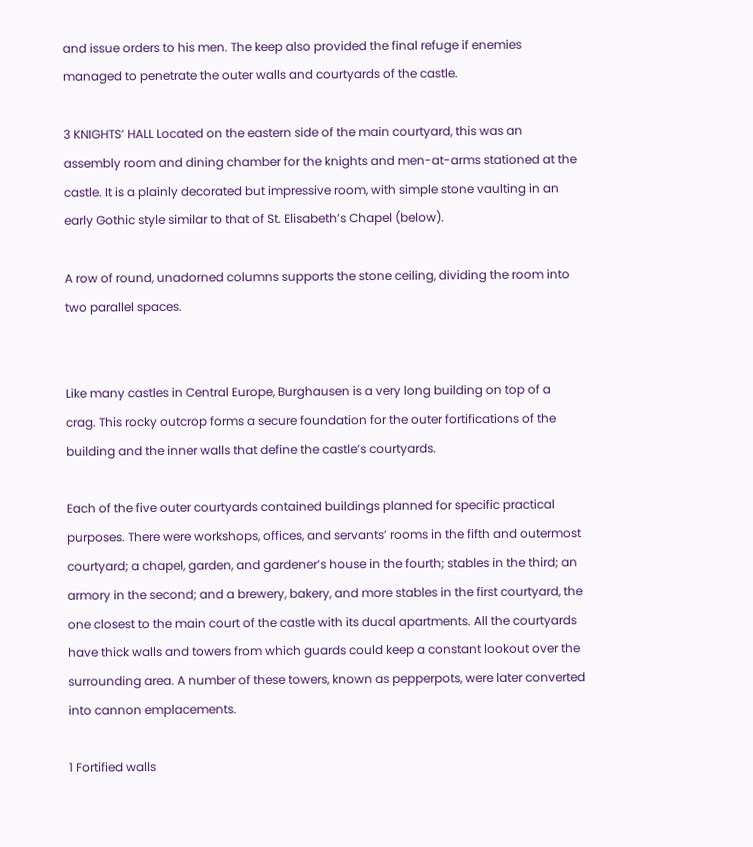and issue orders to his men. The keep also provided the final refuge if enemies managed to penetrate the outer walls and courtyards of the castle.

3 KNIGHTS’ HALL Located on the eastern side of the main courtyard, this was an assembly room and dining chamber for the knights and men-at-arms stationed at the castle. It is a plainly decorated but impressive room, with simple stone vaulting in an early Gothic style similar to that of St. Elisabeth’s Chapel (below).

A row of round, unadorned columns supports the stone ceiling, dividing the room into two parallel spaces.


Like many castles in Central Europe, Burghausen is a very long building on top of a crag. This rocky outcrop forms a secure foundation for the outer fortifications of the building and the inner walls that define the castle’s courtyards.

Each of the five outer courtyards contained buildings planned for specific practical purposes. There were workshops, offices, and servants’ rooms in the fifth and outermost courtyard; a chapel, garden, and gardener’s house in the fourth; stables in the third; an armory in the second; and a brewery, bakery, and more stables in the first courtyard, the one closest to the main court of the castle with its ducal apartments. All the courtyards have thick walls and towers from which guards could keep a constant lookout over the surrounding area. A number of these towers, known as pepperpots, were later converted into cannon emplacements.

1 Fortified walls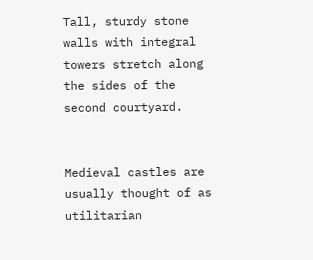Tall, sturdy stone walls with integral towers stretch along the sides of the second courtyard.


Medieval castles are usually thought of as utilitarian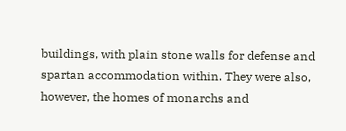buildings, with plain stone walls for defense and spartan accommodation within. They were also, however, the homes of monarchs and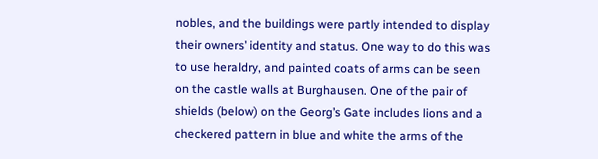nobles, and the buildings were partly intended to display their owners’ identity and status. One way to do this was to use heraldry, and painted coats of arms can be seen on the castle walls at Burghausen. One of the pair of shields (below) on the Georg’s Gate includes lions and a checkered pattern in blue and white the arms of the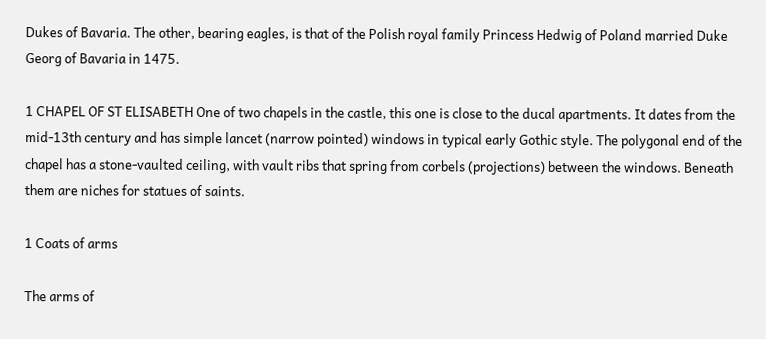Dukes of Bavaria. The other, bearing eagles, is that of the Polish royal family Princess Hedwig of Poland married Duke Georg of Bavaria in 1475.

1 CHAPEL OF ST ELISABETH One of two chapels in the castle, this one is close to the ducal apartments. It dates from the mid-13th century and has simple lancet (narrow pointed) windows in typical early Gothic style. The polygonal end of the chapel has a stone-vaulted ceiling, with vault ribs that spring from corbels (projections) between the windows. Beneath them are niches for statues of saints.

1 Coats of arms

The arms of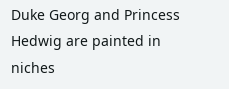Duke Georg and Princess Hedwig are painted in niches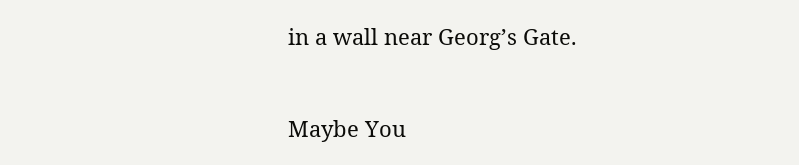in a wall near Georg’s Gate.


Maybe You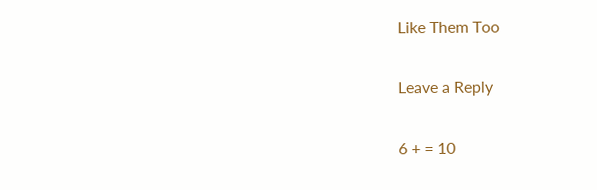Like Them Too

Leave a Reply

6 + = 10